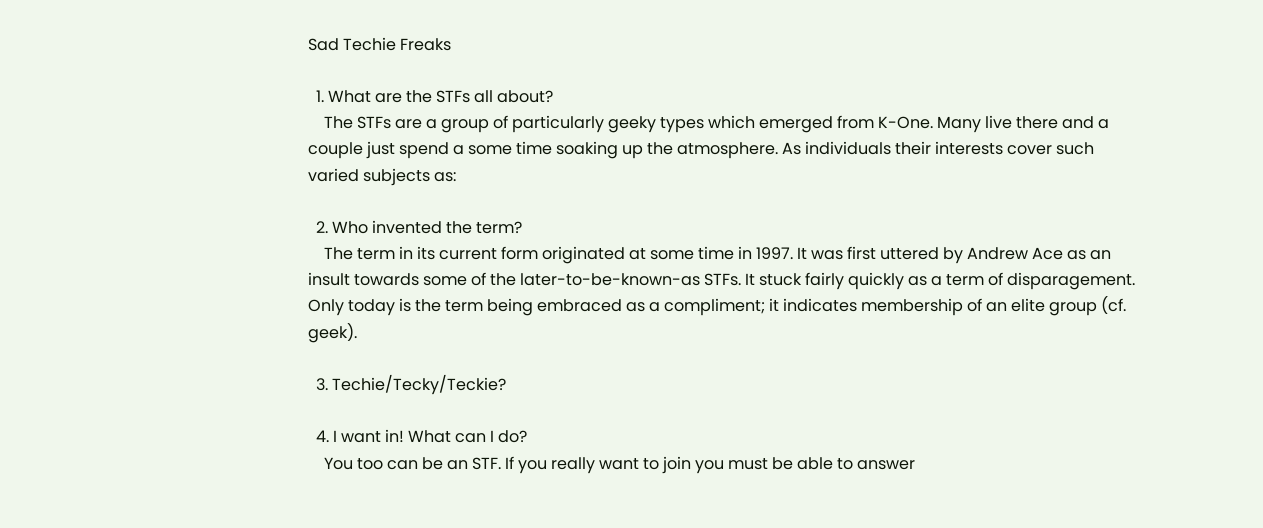Sad Techie Freaks

  1. What are the STFs all about?
    The STFs are a group of particularly geeky types which emerged from K-One. Many live there and a couple just spend a some time soaking up the atmosphere. As individuals their interests cover such varied subjects as:

  2. Who invented the term?
    The term in its current form originated at some time in 1997. It was first uttered by Andrew Ace as an insult towards some of the later-to-be-known-as STFs. It stuck fairly quickly as a term of disparagement. Only today is the term being embraced as a compliment; it indicates membership of an elite group (cf. geek).

  3. Techie/Tecky/Teckie?

  4. I want in! What can I do?
    You too can be an STF. If you really want to join you must be able to answer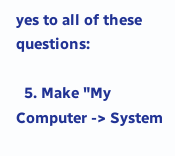yes to all of these questions:

  5. Make "My Computer -> System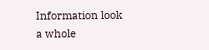Information look a whole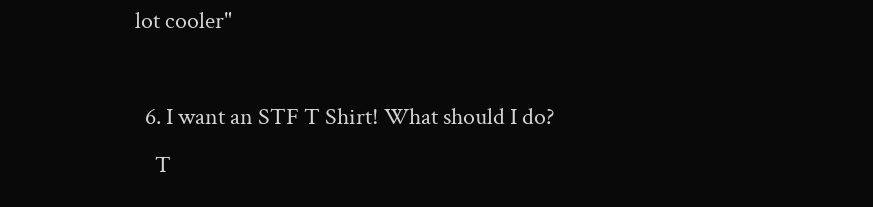lot cooler"

  6. I want an STF T Shirt! What should I do?
    T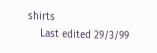shirts
    Last edited 29/3/99